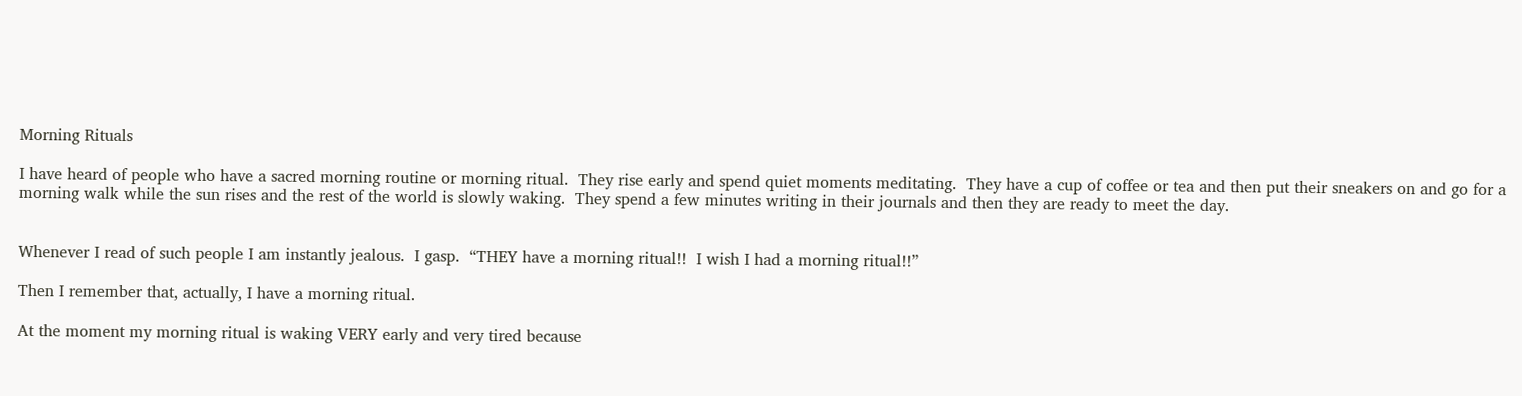Morning Rituals

I have heard of people who have a sacred morning routine or morning ritual.  They rise early and spend quiet moments meditating.  They have a cup of coffee or tea and then put their sneakers on and go for a morning walk while the sun rises and the rest of the world is slowly waking.  They spend a few minutes writing in their journals and then they are ready to meet the day.


Whenever I read of such people I am instantly jealous.  I gasp.  “THEY have a morning ritual!!  I wish I had a morning ritual!!”

Then I remember that, actually, I have a morning ritual.

At the moment my morning ritual is waking VERY early and very tired because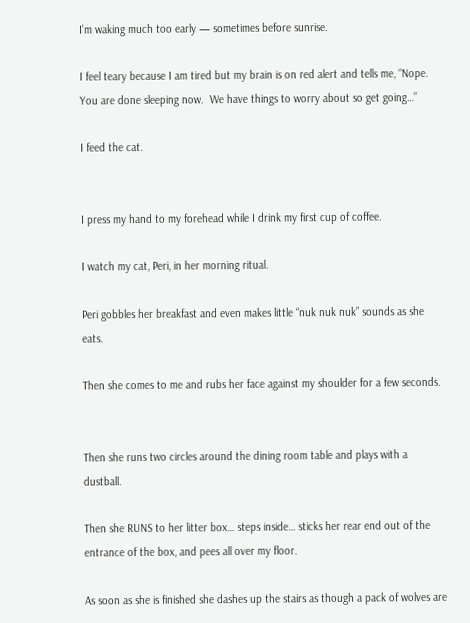I’m waking much too early — sometimes before sunrise.

I feel teary because I am tired but my brain is on red alert and tells me, “Nope.  You are done sleeping now.  We have things to worry about so get going…”

I feed the cat.


I press my hand to my forehead while I drink my first cup of coffee.

I watch my cat, Peri, in her morning ritual.

Peri gobbles her breakfast and even makes little “nuk nuk nuk” sounds as she eats.

Then she comes to me and rubs her face against my shoulder for a few seconds.


Then she runs two circles around the dining room table and plays with a dustball.

Then she RUNS to her litter box… steps inside… sticks her rear end out of the entrance of the box, and pees all over my floor.

As soon as she is finished she dashes up the stairs as though a pack of wolves are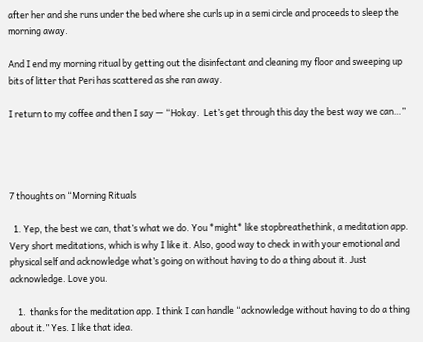after her and she runs under the bed where she curls up in a semi circle and proceeds to sleep the morning away.

And I end my morning ritual by getting out the disinfectant and cleaning my floor and sweeping up bits of litter that Peri has scattered as she ran away.

I return to my coffee and then I say — “Hokay.  Let’s get through this day the best way we can…”




7 thoughts on “Morning Rituals

  1. Yep, the best we can, that’s what we do. You *might* like stopbreathethink, a meditation app. Very short meditations, which is why I like it. Also, good way to check in with your emotional and physical self and acknowledge what’s going on without having to do a thing about it. Just acknowledge. Love you.

    1.  thanks for the meditation app. I think I can handle “acknowledge without having to do a thing about it.” Yes. I like that idea.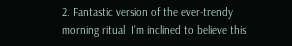2. Fantastic version of the ever-trendy morning ritual  I’m inclined to believe this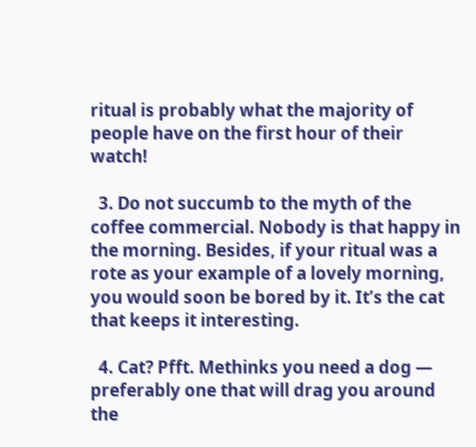ritual is probably what the majority of people have on the first hour of their watch!

  3. Do not succumb to the myth of the coffee commercial. Nobody is that happy in the morning. Besides, if your ritual was a rote as your example of a lovely morning, you would soon be bored by it. It’s the cat that keeps it interesting.

  4. Cat? Pfft. Methinks you need a dog — preferably one that will drag you around the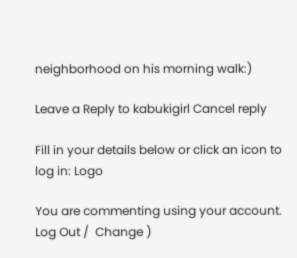neighborhood on his morning walk:)

Leave a Reply to kabukigirl Cancel reply

Fill in your details below or click an icon to log in: Logo

You are commenting using your account. Log Out /  Change )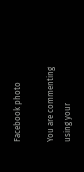Facebook photo

You are commenting using your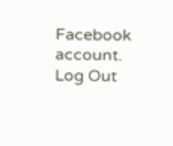Facebook account. Log Out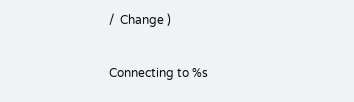/  Change )

Connecting to %s